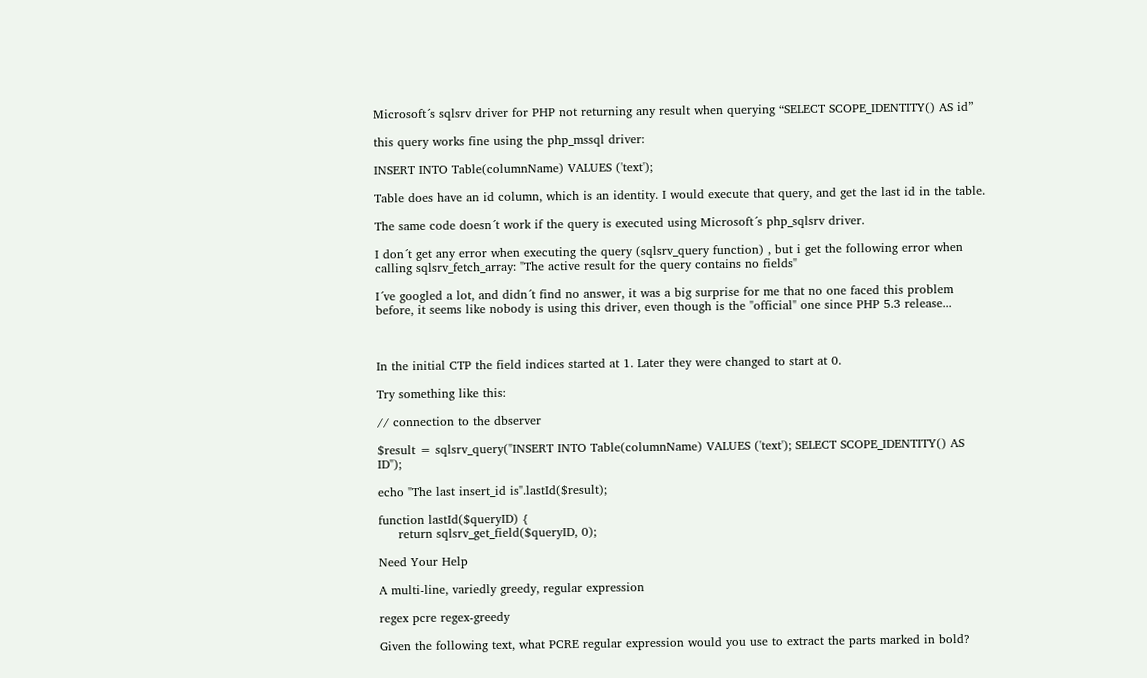Microsoft´s sqlsrv driver for PHP not returning any result when querying “SELECT SCOPE_IDENTITY() AS id”

this query works fine using the php_mssql driver:

INSERT INTO Table(columnName) VALUES ('text');

Table does have an id column, which is an identity. I would execute that query, and get the last id in the table.

The same code doesn´t work if the query is executed using Microsoft´s php_sqlsrv driver.

I don´t get any error when executing the query (sqlsrv_query function) , but i get the following error when calling sqlsrv_fetch_array: "The active result for the query contains no fields"

I´ve googled a lot, and didn´t find no answer, it was a big surprise for me that no one faced this problem before, it seems like nobody is using this driver, even though is the "official" one since PHP 5.3 release...



In the initial CTP the field indices started at 1. Later they were changed to start at 0.

Try something like this:

// connection to the dbserver

$result = sqlsrv_query("INSERT INTO Table(columnName) VALUES ('text'); SELECT SCOPE_IDENTITY() AS ID");

echo "The last insert_id is".lastId($result);

function lastId($queryID) {
     return sqlsrv_get_field($queryID, 0);

Need Your Help

A multi-line, variedly greedy, regular expression

regex pcre regex-greedy

Given the following text, what PCRE regular expression would you use to extract the parts marked in bold?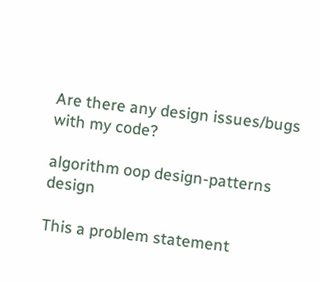Are there any design issues/bugs with my code?

algorithm oop design-patterns design

This a problem statement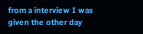from a interview I was given the other day